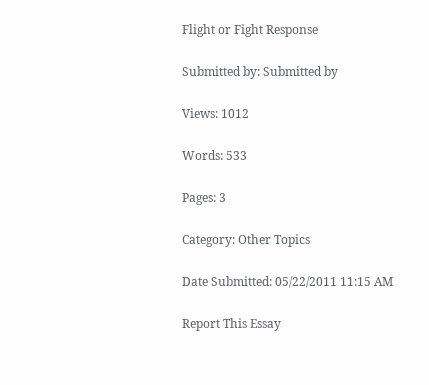Flight or Fight Response

Submitted by: Submitted by

Views: 1012

Words: 533

Pages: 3

Category: Other Topics

Date Submitted: 05/22/2011 11:15 AM

Report This Essay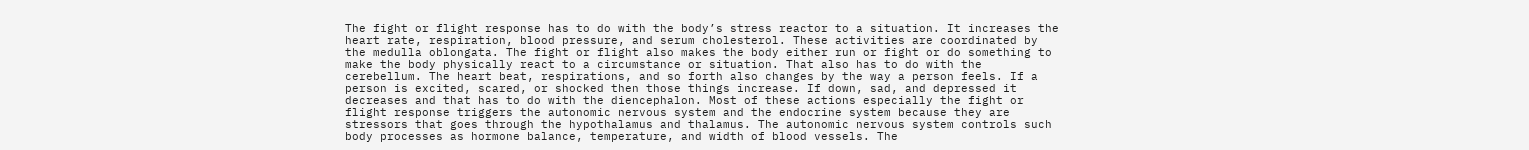The fight or flight response has to do with the body’s stress reactor to a situation. It increases the heart rate, respiration, blood pressure, and serum cholesterol. These activities are coordinated by the medulla oblongata. The fight or flight also makes the body either run or fight or do something to make the body physically react to a circumstance or situation. That also has to do with the cerebellum. The heart beat, respirations, and so forth also changes by the way a person feels. If a person is excited, scared, or shocked then those things increase. If down, sad, and depressed it decreases and that has to do with the diencephalon. Most of these actions especially the fight or flight response triggers the autonomic nervous system and the endocrine system because they are stressors that goes through the hypothalamus and thalamus. The autonomic nervous system controls such body processes as hormone balance, temperature, and width of blood vessels. The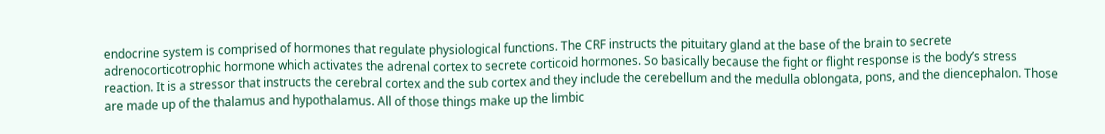endocrine system is comprised of hormones that regulate physiological functions. The CRF instructs the pituitary gland at the base of the brain to secrete adrenocorticotrophic hormone which activates the adrenal cortex to secrete corticoid hormones. So basically because the fight or flight response is the body’s stress reaction. It is a stressor that instructs the cerebral cortex and the sub cortex and they include the cerebellum and the medulla oblongata, pons, and the diencephalon. Those are made up of the thalamus and hypothalamus. All of those things make up the limbic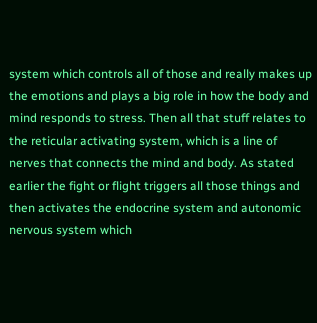system which controls all of those and really makes up the emotions and plays a big role in how the body and mind responds to stress. Then all that stuff relates to the reticular activating system, which is a line of nerves that connects the mind and body. As stated earlier the fight or flight triggers all those things and then activates the endocrine system and autonomic nervous system which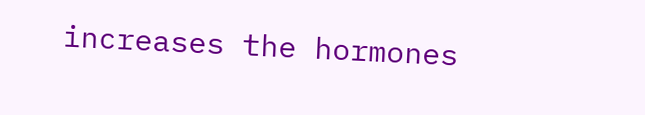increases the hormones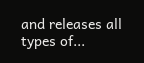and releases all types of...